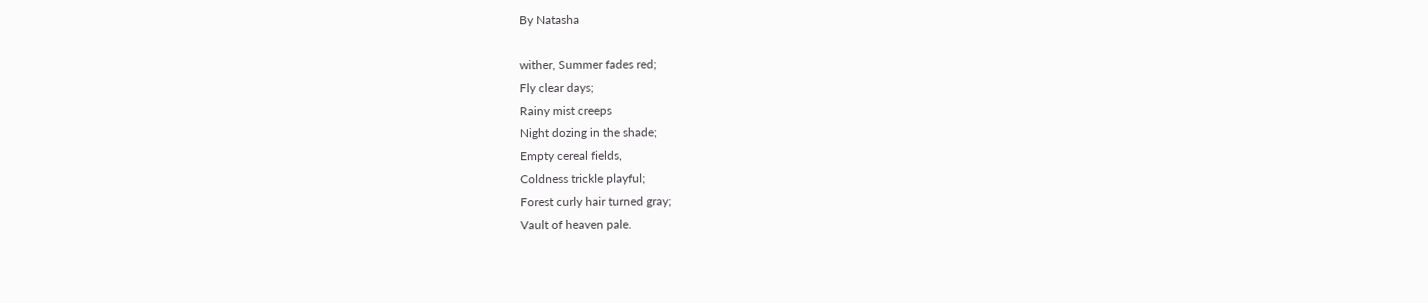By Natasha

wither, Summer fades red;
Fly clear days;
Rainy mist creeps
Night dozing in the shade;
Empty cereal fields,
Coldness trickle playful;
Forest curly hair turned gray;
Vault of heaven pale.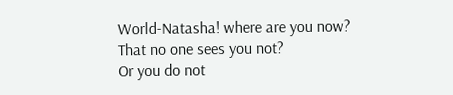World-Natasha! where are you now?
That no one sees you not?
Or you do not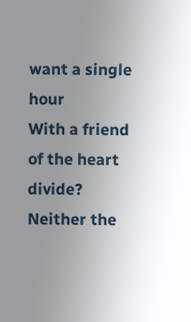want a single hour
With a friend of the heart divide?
Neither the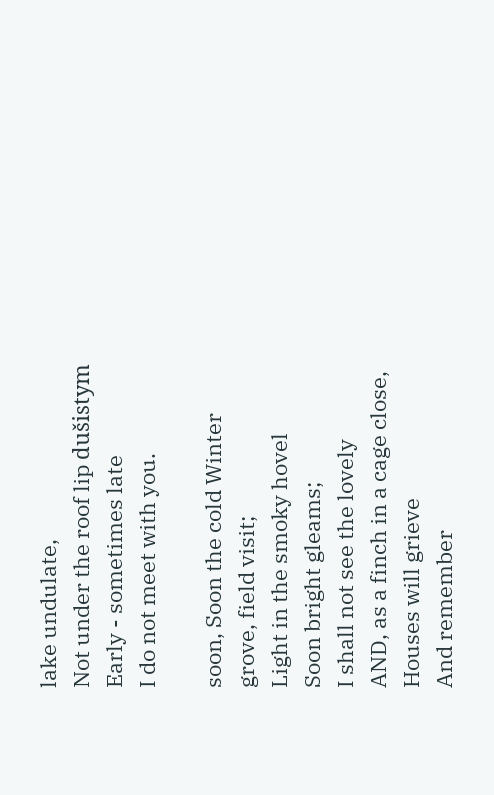lake undulate,
Not under the roof lip dušistym
Early - sometimes late
I do not meet with you.

soon, Soon the cold Winter
grove, field visit;
Light in the smoky hovel
Soon bright gleams;
I shall not see the lovely
AND, as a finch in a cage close,
Houses will grieve
And remember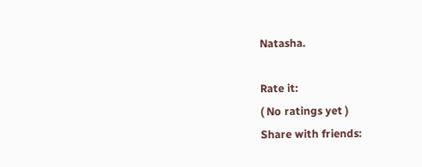Natasha.

Rate it:
( No ratings yet )
Share with friends: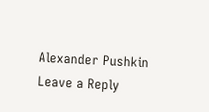Alexander Pushkin
Leave a Reply